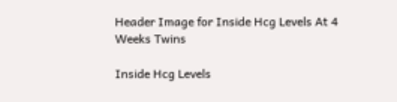Header Image for Inside Hcg Levels At 4 Weeks Twins

Inside Hcg Levels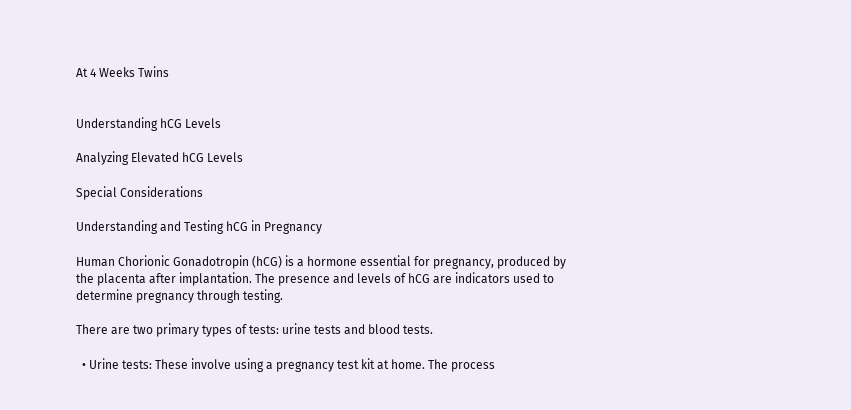At 4 Weeks Twins


Understanding hCG Levels

Analyzing Elevated hCG Levels

Special Considerations

Understanding and Testing hCG in Pregnancy

Human Chorionic Gonadotropin (hCG) is a hormone essential for pregnancy, produced by the placenta after implantation. The presence and levels of hCG are indicators used to determine pregnancy through testing.

There are two primary types of tests: urine tests and blood tests.

  • Urine tests: These involve using a pregnancy test kit at home. The process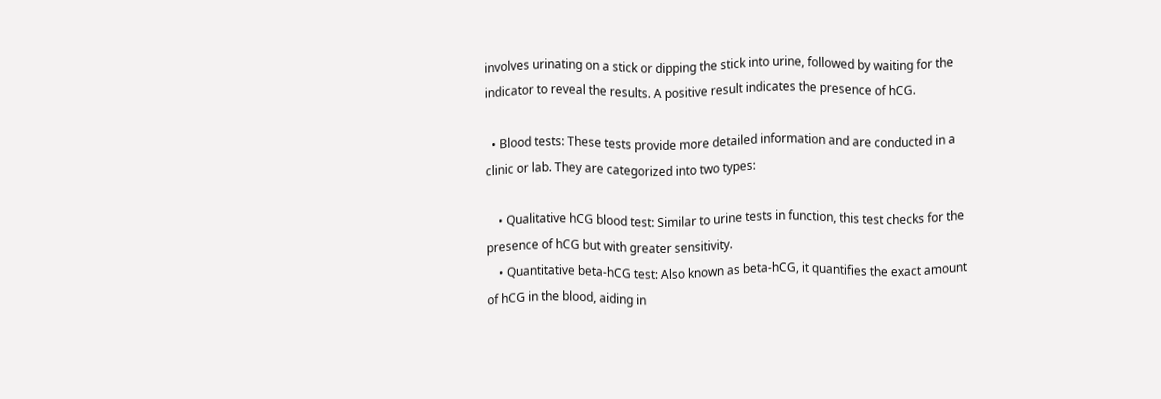involves urinating on a stick or dipping the stick into urine, followed by waiting for the indicator to reveal the results. A positive result indicates the presence of hCG.

  • Blood tests: These tests provide more detailed information and are conducted in a clinic or lab. They are categorized into two types:

    • Qualitative hCG blood test: Similar to urine tests in function, this test checks for the presence of hCG but with greater sensitivity.
    • Quantitative beta-hCG test: Also known as beta-hCG, it quantifies the exact amount of hCG in the blood, aiding in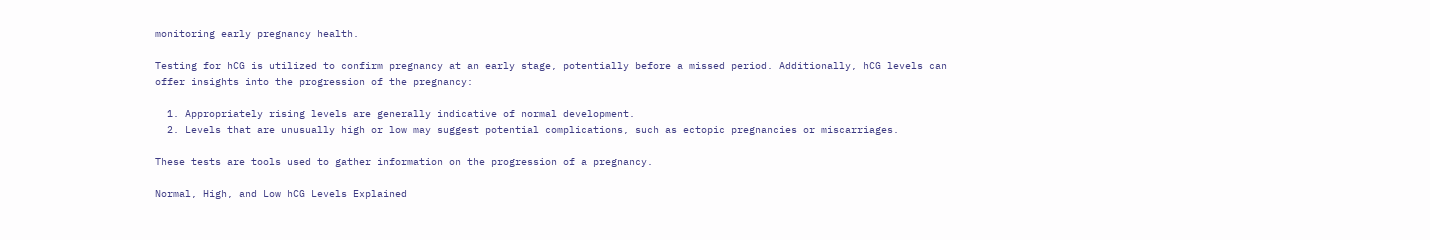monitoring early pregnancy health.

Testing for hCG is utilized to confirm pregnancy at an early stage, potentially before a missed period. Additionally, hCG levels can offer insights into the progression of the pregnancy:

  1. Appropriately rising levels are generally indicative of normal development.
  2. Levels that are unusually high or low may suggest potential complications, such as ectopic pregnancies or miscarriages.

These tests are tools used to gather information on the progression of a pregnancy.

Normal, High, and Low hCG Levels Explained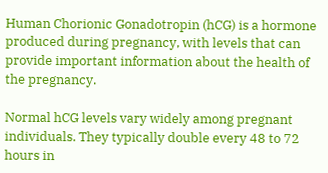Human Chorionic Gonadotropin (hCG) is a hormone produced during pregnancy, with levels that can provide important information about the health of the pregnancy.

Normal hCG levels vary widely among pregnant individuals. They typically double every 48 to 72 hours in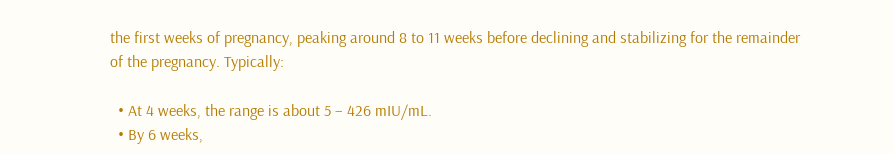the first weeks of pregnancy, peaking around 8 to 11 weeks before declining and stabilizing for the remainder of the pregnancy. Typically:

  • At 4 weeks, the range is about 5 – 426 mIU/mL.
  • By 6 weeks,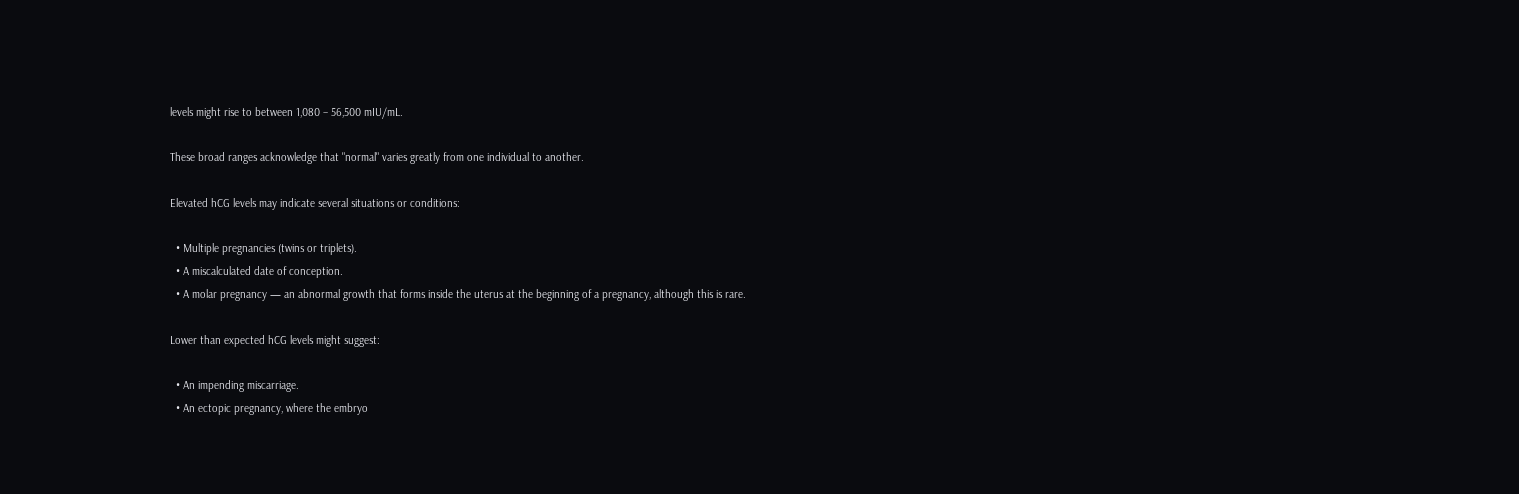levels might rise to between 1,080 – 56,500 mIU/mL.

These broad ranges acknowledge that "normal" varies greatly from one individual to another.

Elevated hCG levels may indicate several situations or conditions:

  • Multiple pregnancies (twins or triplets).
  • A miscalculated date of conception.
  • A molar pregnancy — an abnormal growth that forms inside the uterus at the beginning of a pregnancy, although this is rare.

Lower than expected hCG levels might suggest:

  • An impending miscarriage.
  • An ectopic pregnancy, where the embryo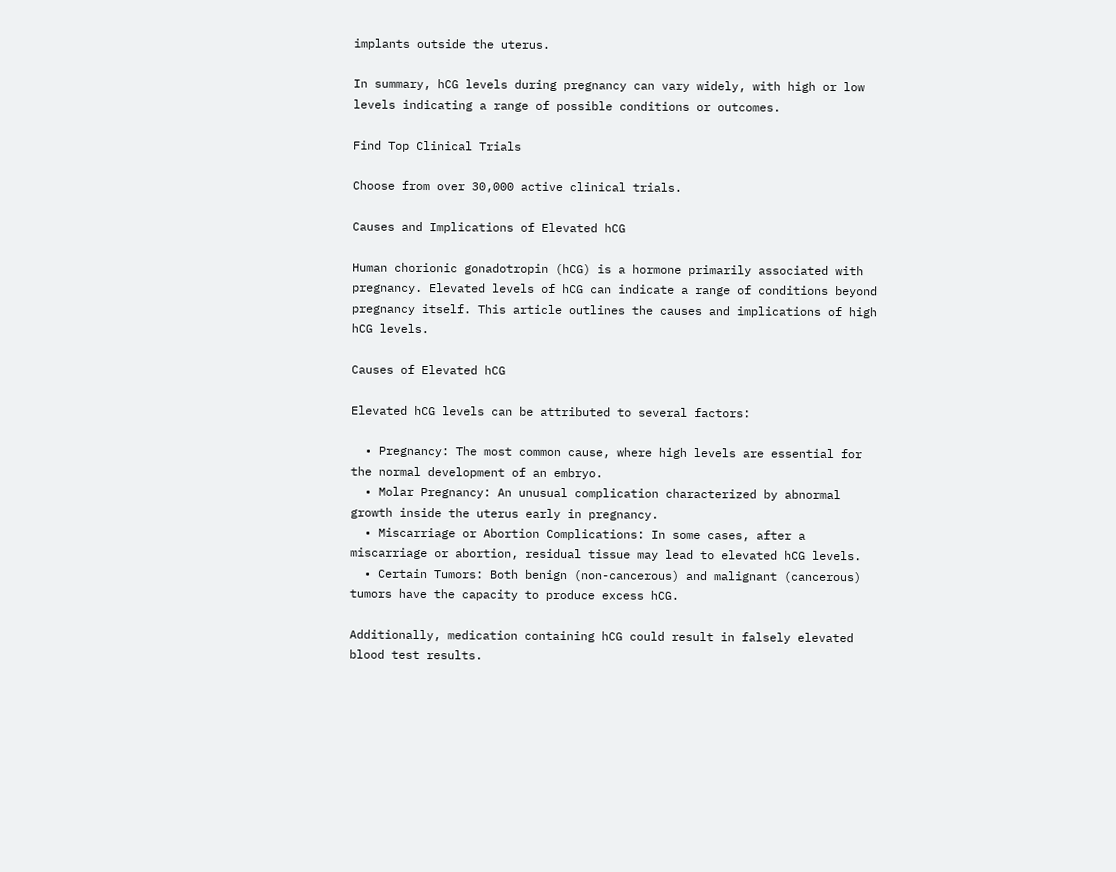implants outside the uterus.

In summary, hCG levels during pregnancy can vary widely, with high or low levels indicating a range of possible conditions or outcomes.

Find Top Clinical Trials

Choose from over 30,000 active clinical trials.

Causes and Implications of Elevated hCG

Human chorionic gonadotropin (hCG) is a hormone primarily associated with pregnancy. Elevated levels of hCG can indicate a range of conditions beyond pregnancy itself. This article outlines the causes and implications of high hCG levels.

Causes of Elevated hCG

Elevated hCG levels can be attributed to several factors:

  • Pregnancy: The most common cause, where high levels are essential for the normal development of an embryo.
  • Molar Pregnancy: An unusual complication characterized by abnormal growth inside the uterus early in pregnancy.
  • Miscarriage or Abortion Complications: In some cases, after a miscarriage or abortion, residual tissue may lead to elevated hCG levels.
  • Certain Tumors: Both benign (non-cancerous) and malignant (cancerous) tumors have the capacity to produce excess hCG.

Additionally, medication containing hCG could result in falsely elevated blood test results.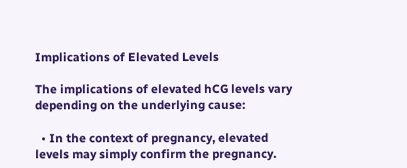Implications of Elevated Levels

The implications of elevated hCG levels vary depending on the underlying cause:

  • In the context of pregnancy, elevated levels may simply confirm the pregnancy.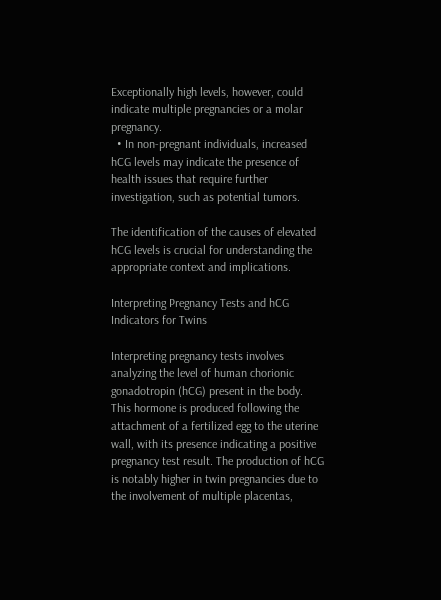Exceptionally high levels, however, could indicate multiple pregnancies or a molar pregnancy.
  • In non-pregnant individuals, increased hCG levels may indicate the presence of health issues that require further investigation, such as potential tumors.

The identification of the causes of elevated hCG levels is crucial for understanding the appropriate context and implications.

Interpreting Pregnancy Tests and hCG Indicators for Twins

Interpreting pregnancy tests involves analyzing the level of human chorionic gonadotropin (hCG) present in the body. This hormone is produced following the attachment of a fertilized egg to the uterine wall, with its presence indicating a positive pregnancy test result. The production of hCG is notably higher in twin pregnancies due to the involvement of multiple placentas,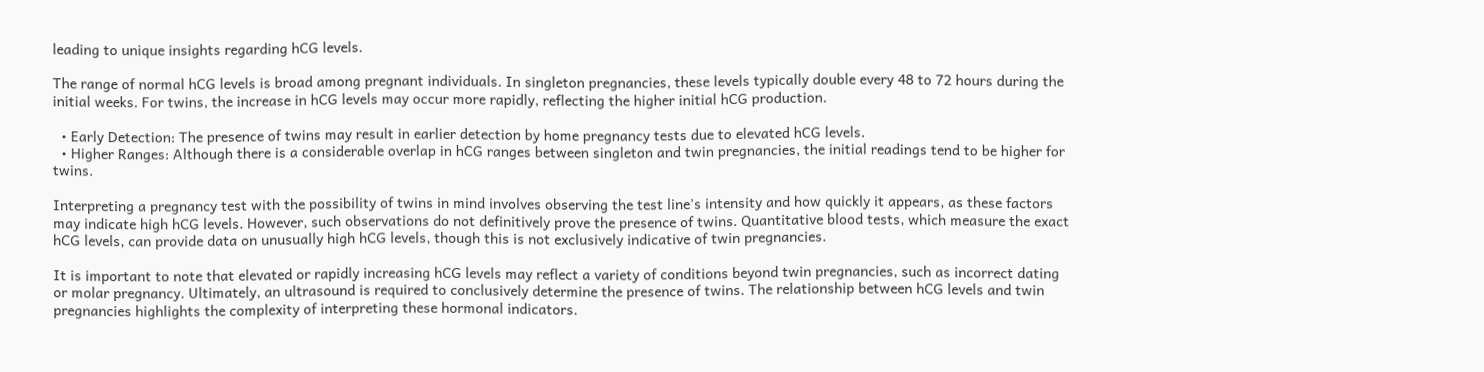leading to unique insights regarding hCG levels.

The range of normal hCG levels is broad among pregnant individuals. In singleton pregnancies, these levels typically double every 48 to 72 hours during the initial weeks. For twins, the increase in hCG levels may occur more rapidly, reflecting the higher initial hCG production.

  • Early Detection: The presence of twins may result in earlier detection by home pregnancy tests due to elevated hCG levels.
  • Higher Ranges: Although there is a considerable overlap in hCG ranges between singleton and twin pregnancies, the initial readings tend to be higher for twins.

Interpreting a pregnancy test with the possibility of twins in mind involves observing the test line's intensity and how quickly it appears, as these factors may indicate high hCG levels. However, such observations do not definitively prove the presence of twins. Quantitative blood tests, which measure the exact hCG levels, can provide data on unusually high hCG levels, though this is not exclusively indicative of twin pregnancies.

It is important to note that elevated or rapidly increasing hCG levels may reflect a variety of conditions beyond twin pregnancies, such as incorrect dating or molar pregnancy. Ultimately, an ultrasound is required to conclusively determine the presence of twins. The relationship between hCG levels and twin pregnancies highlights the complexity of interpreting these hormonal indicators.